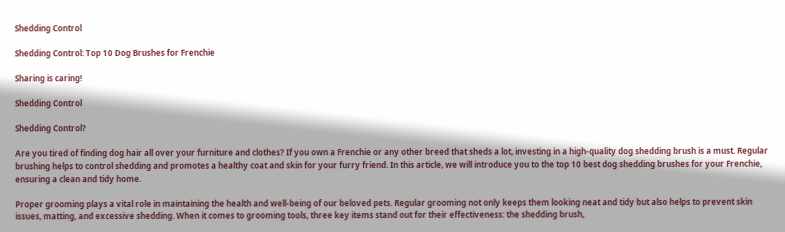Shedding Control

Shedding Control: Top 10 Dog Brushes for Frenchie

Sharing is caring!

Shedding Control

Shedding Control?

Are you tired of finding dog hair all over your furniture and clothes? If you own a Frenchie or any other breed that sheds a lot, investing in a high-quality dog shedding brush is a must. Regular brushing helps to control shedding and promotes a healthy coat and skin for your furry friend. In this article, we will introduce you to the top 10 best dog shedding brushes for your Frenchie, ensuring a clean and tidy home.

Proper grooming plays a vital role in maintaining the health and well-being of our beloved pets. Regular grooming not only keeps them looking neat and tidy but also helps to prevent skin issues, matting, and excessive shedding. When it comes to grooming tools, three key items stand out for their effectiveness: the shedding brush,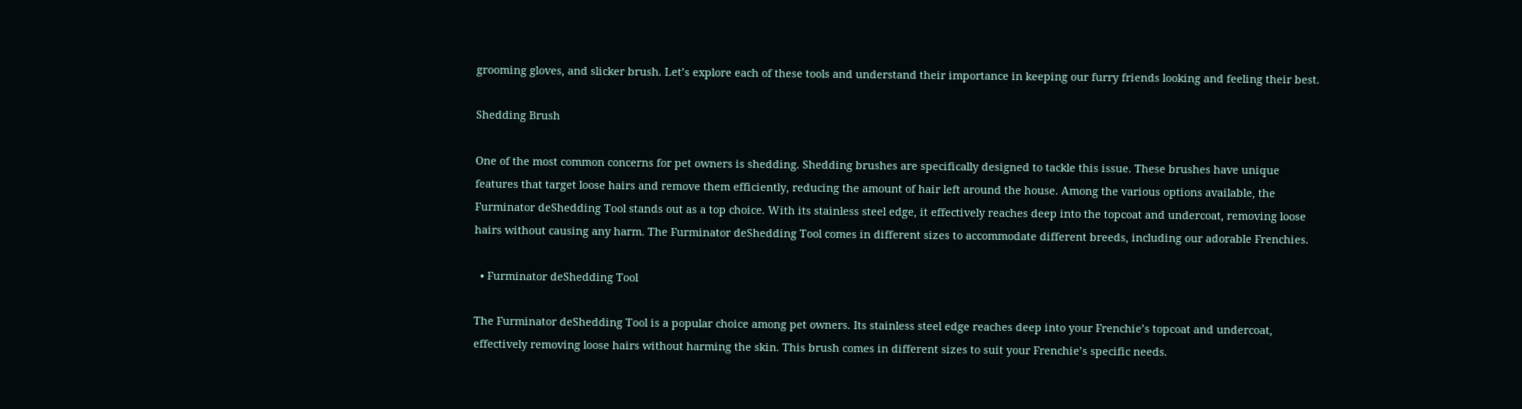grooming gloves, and slicker brush. Let’s explore each of these tools and understand their importance in keeping our furry friends looking and feeling their best.

Shedding Brush

One of the most common concerns for pet owners is shedding. Shedding brushes are specifically designed to tackle this issue. These brushes have unique features that target loose hairs and remove them efficiently, reducing the amount of hair left around the house. Among the various options available, the Furminator deShedding Tool stands out as a top choice. With its stainless steel edge, it effectively reaches deep into the topcoat and undercoat, removing loose hairs without causing any harm. The Furminator deShedding Tool comes in different sizes to accommodate different breeds, including our adorable Frenchies.

  • Furminator deShedding Tool

The Furminator deShedding Tool is a popular choice among pet owners. Its stainless steel edge reaches deep into your Frenchie’s topcoat and undercoat, effectively removing loose hairs without harming the skin. This brush comes in different sizes to suit your Frenchie’s specific needs.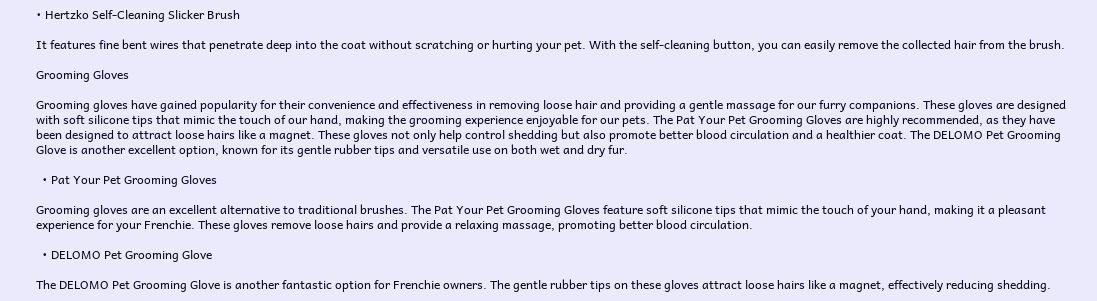• Hertzko Self-Cleaning Slicker Brush

It features fine bent wires that penetrate deep into the coat without scratching or hurting your pet. With the self-cleaning button, you can easily remove the collected hair from the brush.

Grooming Gloves

Grooming gloves have gained popularity for their convenience and effectiveness in removing loose hair and providing a gentle massage for our furry companions. These gloves are designed with soft silicone tips that mimic the touch of our hand, making the grooming experience enjoyable for our pets. The Pat Your Pet Grooming Gloves are highly recommended, as they have been designed to attract loose hairs like a magnet. These gloves not only help control shedding but also promote better blood circulation and a healthier coat. The DELOMO Pet Grooming Glove is another excellent option, known for its gentle rubber tips and versatile use on both wet and dry fur.

  • Pat Your Pet Grooming Gloves

Grooming gloves are an excellent alternative to traditional brushes. The Pat Your Pet Grooming Gloves feature soft silicone tips that mimic the touch of your hand, making it a pleasant experience for your Frenchie. These gloves remove loose hairs and provide a relaxing massage, promoting better blood circulation.

  • DELOMO Pet Grooming Glove

The DELOMO Pet Grooming Glove is another fantastic option for Frenchie owners. The gentle rubber tips on these gloves attract loose hairs like a magnet, effectively reducing shedding.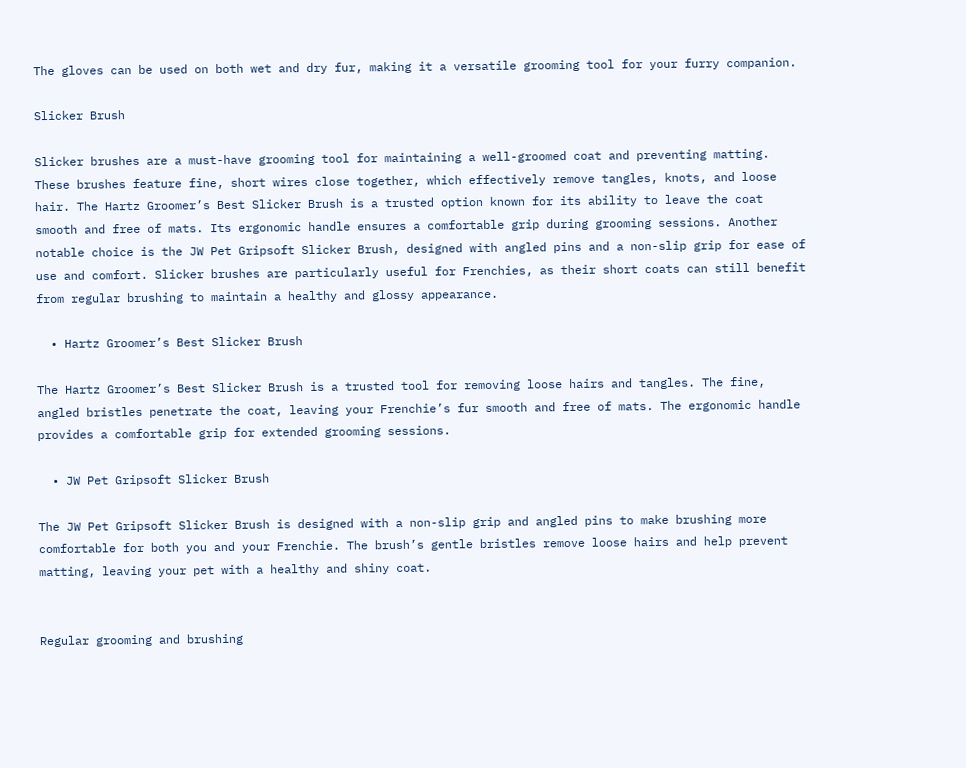The gloves can be used on both wet and dry fur, making it a versatile grooming tool for your furry companion.

Slicker Brush

Slicker brushes are a must-have grooming tool for maintaining a well-groomed coat and preventing matting. These brushes feature fine, short wires close together, which effectively remove tangles, knots, and loose hair. The Hartz Groomer’s Best Slicker Brush is a trusted option known for its ability to leave the coat smooth and free of mats. Its ergonomic handle ensures a comfortable grip during grooming sessions. Another notable choice is the JW Pet Gripsoft Slicker Brush, designed with angled pins and a non-slip grip for ease of use and comfort. Slicker brushes are particularly useful for Frenchies, as their short coats can still benefit from regular brushing to maintain a healthy and glossy appearance.

  • Hartz Groomer’s Best Slicker Brush

The Hartz Groomer’s Best Slicker Brush is a trusted tool for removing loose hairs and tangles. The fine, angled bristles penetrate the coat, leaving your Frenchie’s fur smooth and free of mats. The ergonomic handle provides a comfortable grip for extended grooming sessions.

  • JW Pet Gripsoft Slicker Brush

The JW Pet Gripsoft Slicker Brush is designed with a non-slip grip and angled pins to make brushing more comfortable for both you and your Frenchie. The brush’s gentle bristles remove loose hairs and help prevent matting, leaving your pet with a healthy and shiny coat.


Regular grooming and brushing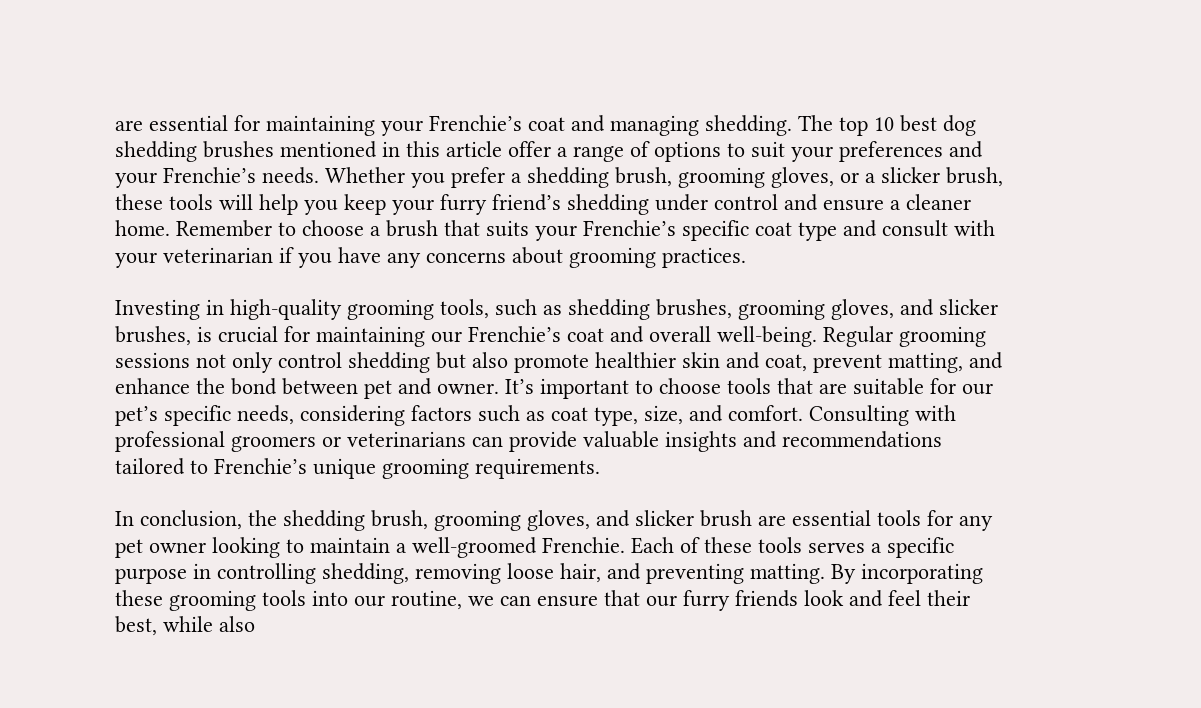are essential for maintaining your Frenchie’s coat and managing shedding. The top 10 best dog shedding brushes mentioned in this article offer a range of options to suit your preferences and your Frenchie’s needs. Whether you prefer a shedding brush, grooming gloves, or a slicker brush, these tools will help you keep your furry friend’s shedding under control and ensure a cleaner home. Remember to choose a brush that suits your Frenchie’s specific coat type and consult with your veterinarian if you have any concerns about grooming practices.

Investing in high-quality grooming tools, such as shedding brushes, grooming gloves, and slicker brushes, is crucial for maintaining our Frenchie’s coat and overall well-being. Regular grooming sessions not only control shedding but also promote healthier skin and coat, prevent matting, and enhance the bond between pet and owner. It’s important to choose tools that are suitable for our pet’s specific needs, considering factors such as coat type, size, and comfort. Consulting with professional groomers or veterinarians can provide valuable insights and recommendations tailored to Frenchie’s unique grooming requirements.

In conclusion, the shedding brush, grooming gloves, and slicker brush are essential tools for any pet owner looking to maintain a well-groomed Frenchie. Each of these tools serves a specific purpose in controlling shedding, removing loose hair, and preventing matting. By incorporating these grooming tools into our routine, we can ensure that our furry friends look and feel their best, while also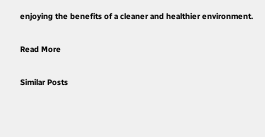enjoying the benefits of a cleaner and healthier environment.

Read More

Similar Posts